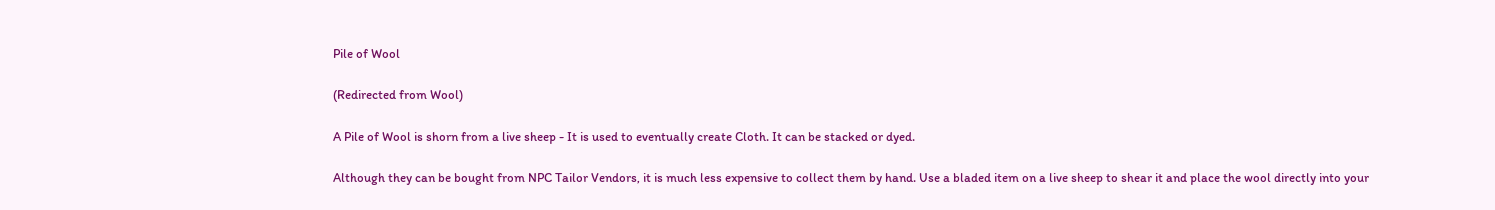Pile of Wool

(Redirected from Wool)

A Pile of Wool is shorn from a live sheep - It is used to eventually create Cloth. It can be stacked or dyed.

Although they can be bought from NPC Tailor Vendors, it is much less expensive to collect them by hand. Use a bladed item on a live sheep to shear it and place the wool directly into your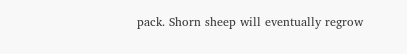pack. Shorn sheep will eventually regrow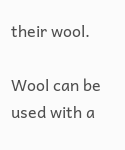their wool.

Wool can be used with a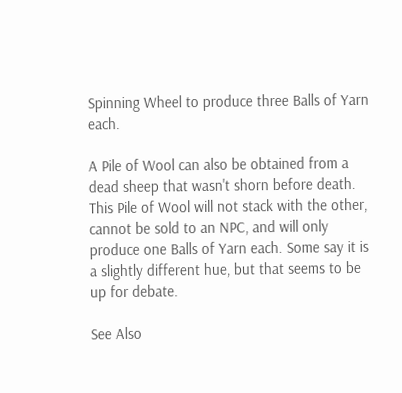Spinning Wheel to produce three Balls of Yarn each.

A Pile of Wool can also be obtained from a dead sheep that wasn't shorn before death. This Pile of Wool will not stack with the other, cannot be sold to an NPC, and will only produce one Balls of Yarn each. Some say it is a slightly different hue, but that seems to be up for debate.

See Also